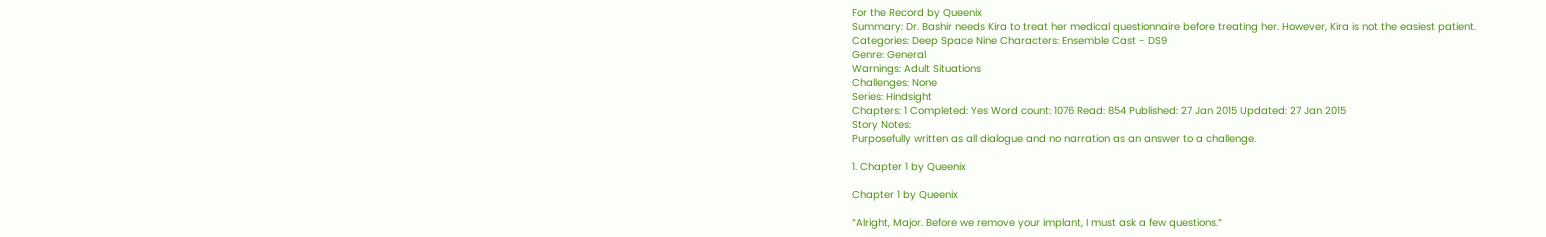For the Record by Queenix
Summary: Dr. Bashir needs Kira to treat her medical questionnaire before treating her. However, Kira is not the easiest patient.
Categories: Deep Space Nine Characters: Ensemble Cast - DS9
Genre: General
Warnings: Adult Situations
Challenges: None
Series: Hindsight
Chapters: 1 Completed: Yes Word count: 1076 Read: 854 Published: 27 Jan 2015 Updated: 27 Jan 2015
Story Notes:
Purposefully written as all dialogue and no narration as an answer to a challenge.

1. Chapter 1 by Queenix

Chapter 1 by Queenix

“Alright, Major. Before we remove your implant, I must ask a few questions.”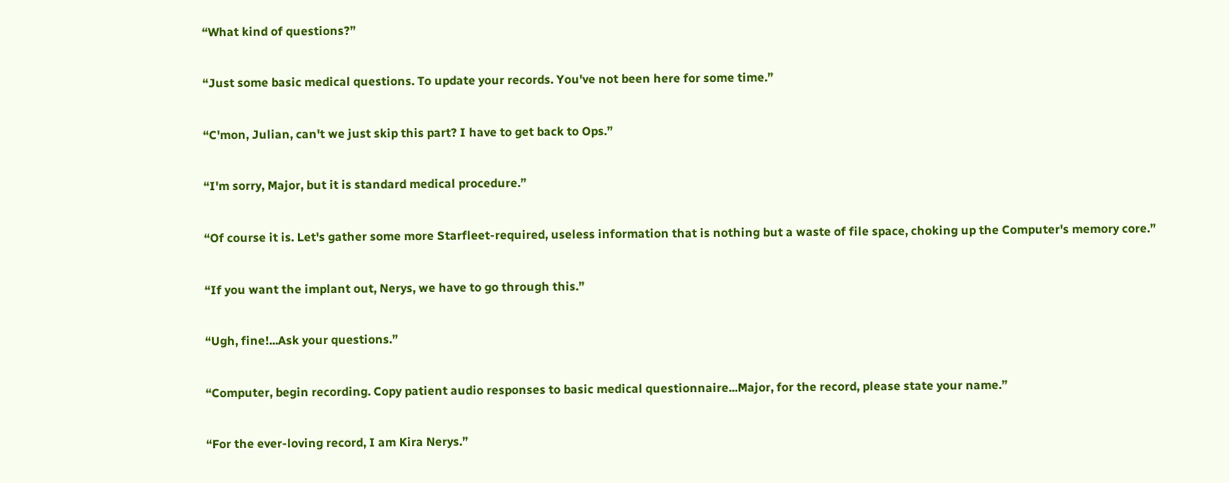“What kind of questions?”

“Just some basic medical questions. To update your records. You've not been here for some time.”

“C'mon, Julian, can't we just skip this part? I have to get back to Ops.”

“I'm sorry, Major, but it is standard medical procedure.”

“Of course it is. Let's gather some more Starfleet-required, useless information that is nothing but a waste of file space, choking up the Computer's memory core.”

“If you want the implant out, Nerys, we have to go through this.”

“Ugh, fine!...Ask your questions.”

“Computer, begin recording. Copy patient audio responses to basic medical questionnaire...Major, for the record, please state your name.”

“For the ever-loving record, I am Kira Nerys.”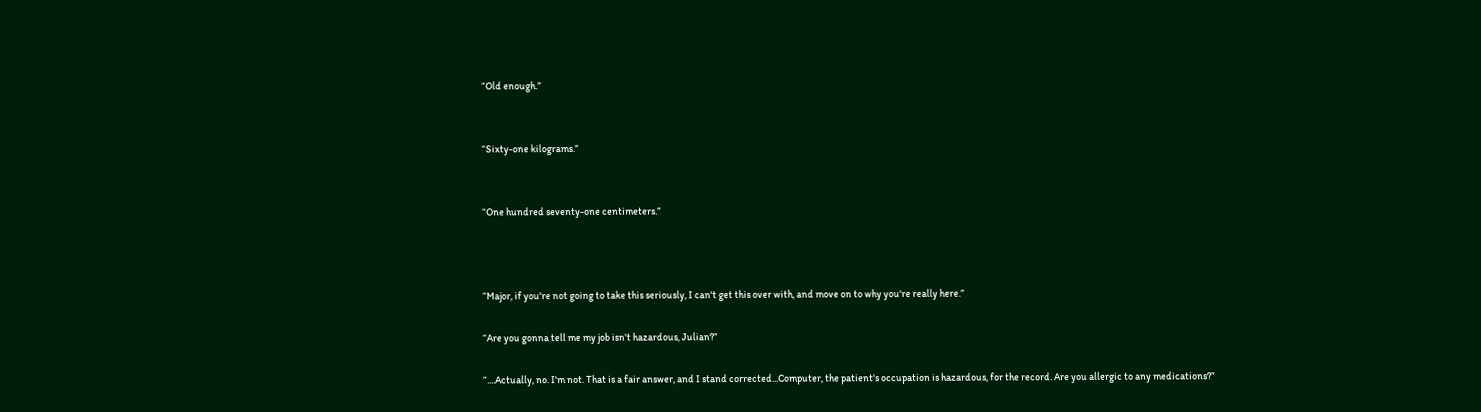“Old enough.”


“Sixty-one kilograms.”


“One hundred seventy-one centimeters.”



“Major, if you're not going to take this seriously, I can't get this over with, and move on to why you're really here.”

“Are you gonna tell me my job isn't hazardous, Julian?”

“....Actually, no. I'm not. That is a fair answer, and I stand corrected...Computer, the patient's occupation is hazardous, for the record. Are you allergic to any medications?”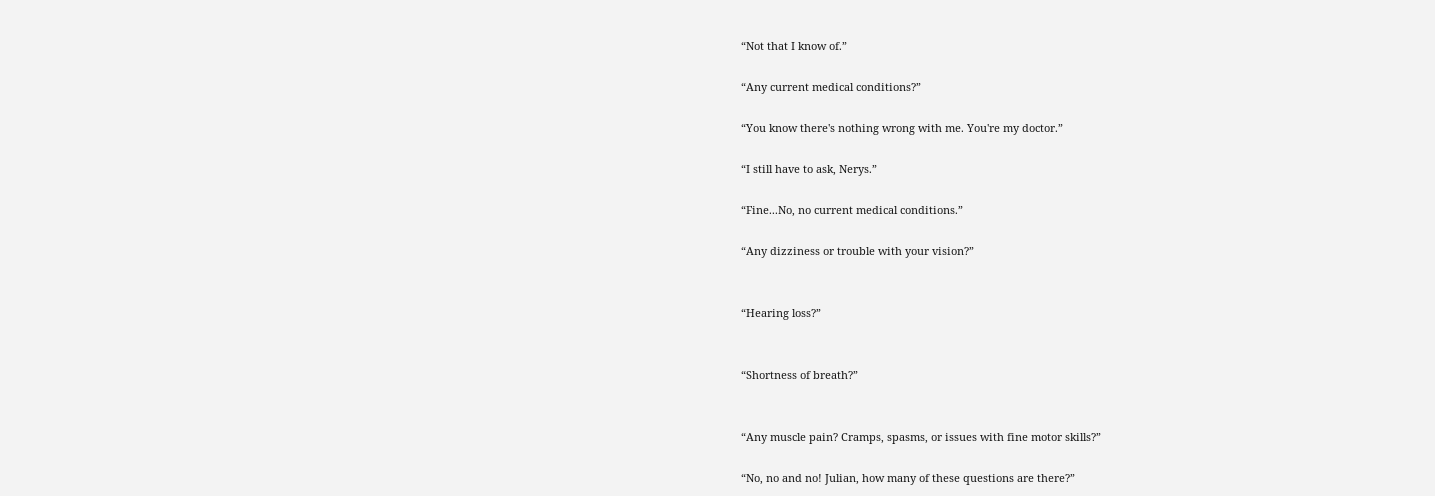“Not that I know of.”

“Any current medical conditions?”

“You know there's nothing wrong with me. You're my doctor.”

“I still have to ask, Nerys.”

“Fine...No, no current medical conditions.”

“Any dizziness or trouble with your vision?”


“Hearing loss?”


“Shortness of breath?”


“Any muscle pain? Cramps, spasms, or issues with fine motor skills?”

“No, no and no! Julian, how many of these questions are there?”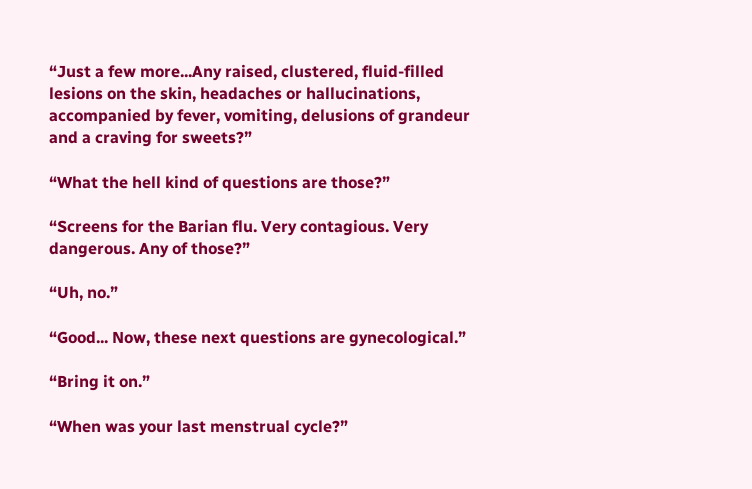“Just a few more...Any raised, clustered, fluid-filled lesions on the skin, headaches or hallucinations, accompanied by fever, vomiting, delusions of grandeur and a craving for sweets?”

“What the hell kind of questions are those?”

“Screens for the Barian flu. Very contagious. Very dangerous. Any of those?”

“Uh, no.”

“Good... Now, these next questions are gynecological.”

“Bring it on.”

“When was your last menstrual cycle?”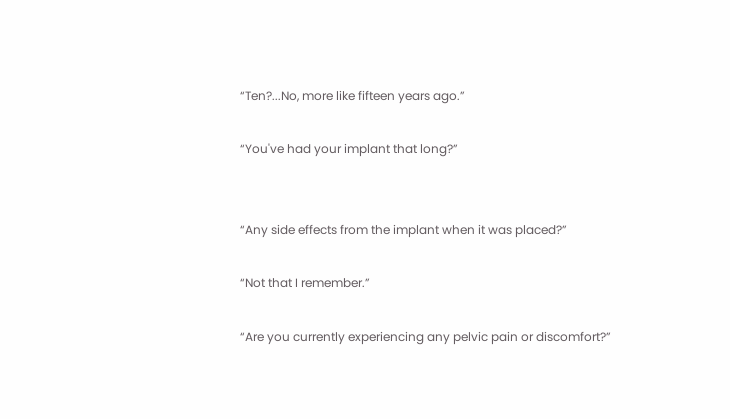“Ten?...No, more like fifteen years ago.”

“You've had your implant that long?”


“Any side effects from the implant when it was placed?”

“Not that I remember.”

“Are you currently experiencing any pelvic pain or discomfort?”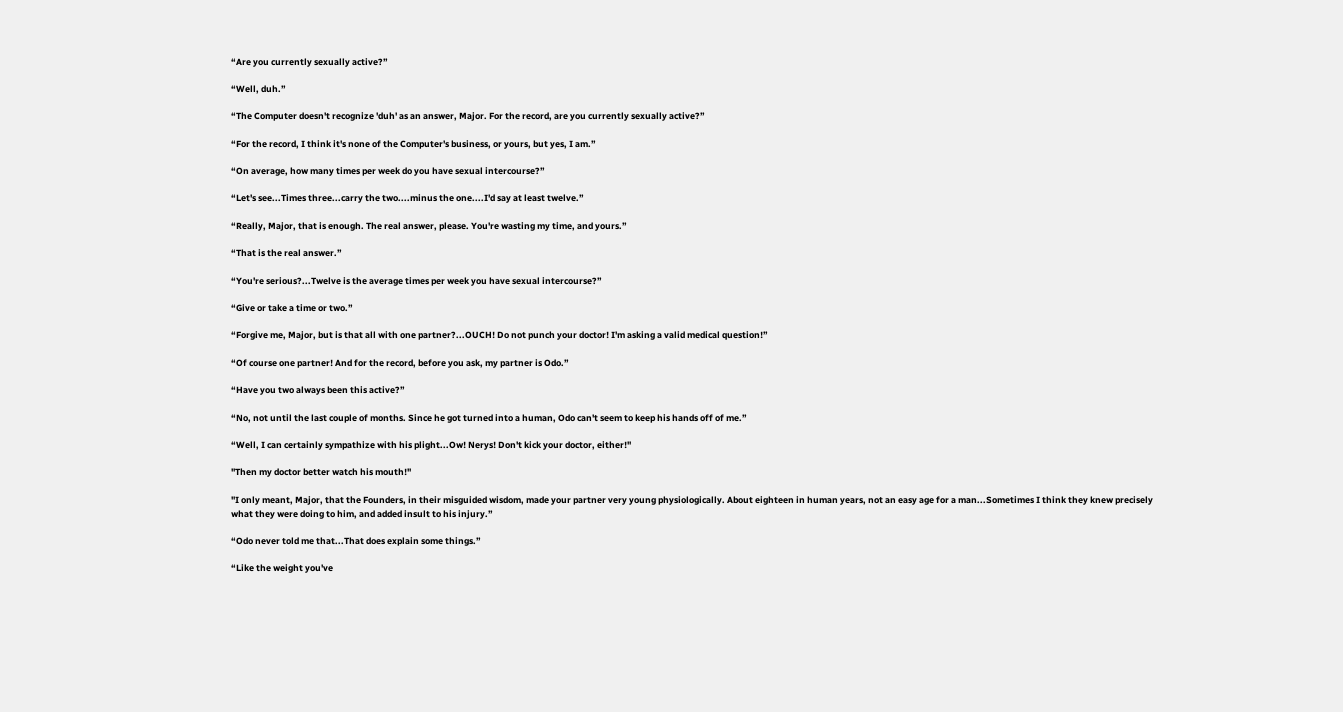“Are you currently sexually active?”

“Well, duh.”

“The Computer doesn't recognize 'duh' as an answer, Major. For the record, are you currently sexually active?”

“For the record, I think it's none of the Computer's business, or yours, but yes, I am.”

“On average, how many times per week do you have sexual intercourse?”

“Let's see...Times three...carry the two....minus the one....I'd say at least twelve.”

“Really, Major, that is enough. The real answer, please. You're wasting my time, and yours.”

“That is the real answer.”

“You're serious?...Twelve is the average times per week you have sexual intercourse?”

“Give or take a time or two.”

“Forgive me, Major, but is that all with one partner?...OUCH! Do not punch your doctor! I'm asking a valid medical question!”

“Of course one partner! And for the record, before you ask, my partner is Odo.”

“Have you two always been this active?”

“No, not until the last couple of months. Since he got turned into a human, Odo can't seem to keep his hands off of me.”

“Well, I can certainly sympathize with his plight...Ow! Nerys! Don't kick your doctor, either!"

"Then my doctor better watch his mouth!"

"I only meant, Major, that the Founders, in their misguided wisdom, made your partner very young physiologically. About eighteen in human years, not an easy age for a man...Sometimes I think they knew precisely what they were doing to him, and added insult to his injury.”

“Odo never told me that...That does explain some things.”

“Like the weight you've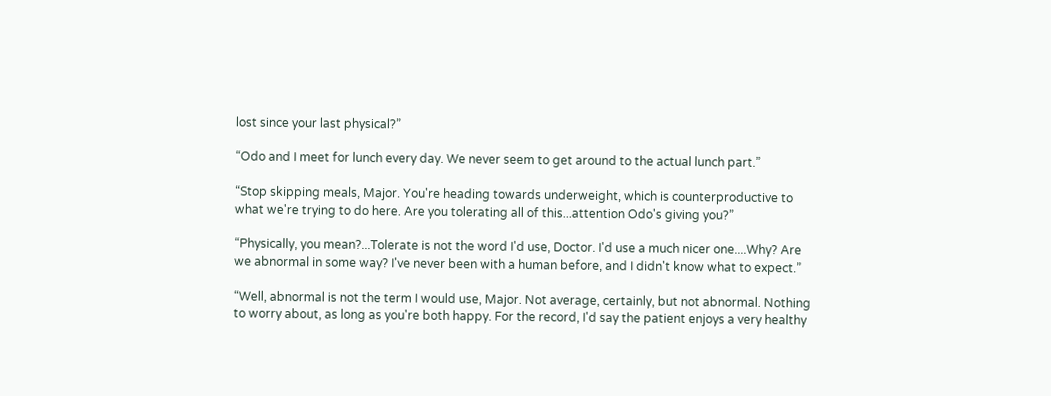lost since your last physical?”

“Odo and I meet for lunch every day. We never seem to get around to the actual lunch part.”

“Stop skipping meals, Major. You're heading towards underweight, which is counterproductive to what we're trying to do here. Are you tolerating all of this...attention Odo's giving you?”

“Physically, you mean?...Tolerate is not the word I'd use, Doctor. I'd use a much nicer one....Why? Are we abnormal in some way? I've never been with a human before, and I didn't know what to expect.”

“Well, abnormal is not the term I would use, Major. Not average, certainly, but not abnormal. Nothing to worry about, as long as you're both happy. For the record, I'd say the patient enjoys a very healthy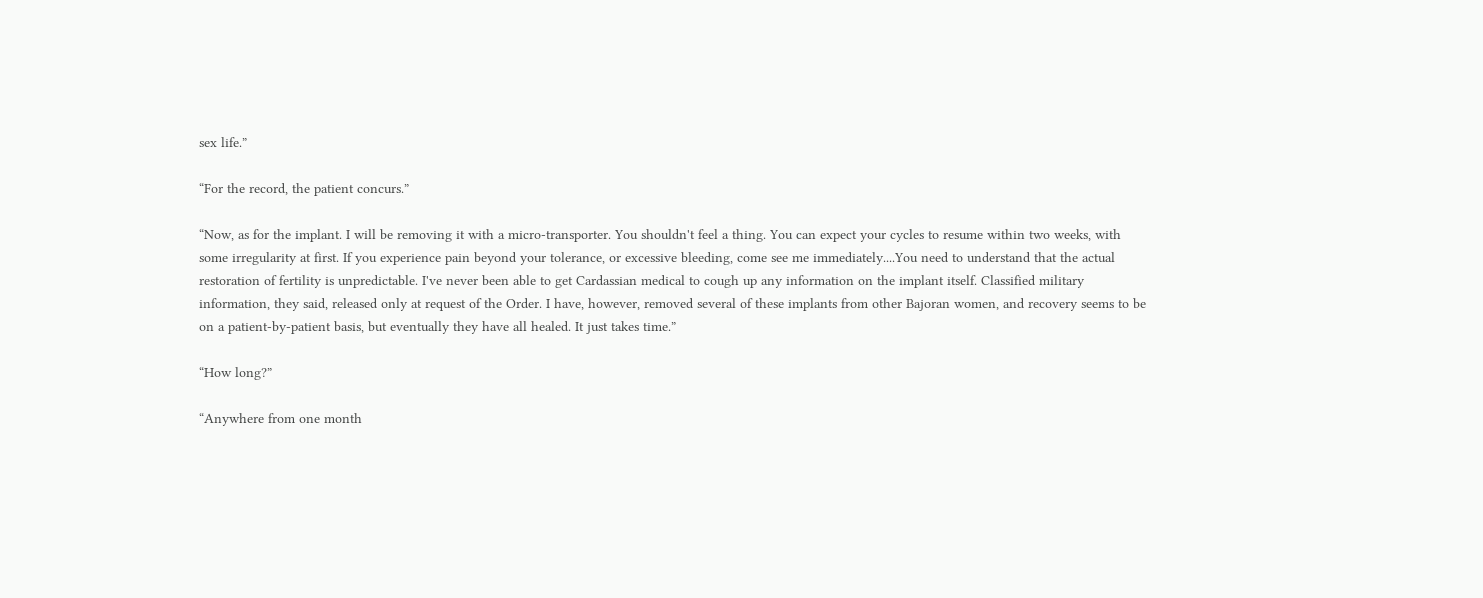sex life.”

“For the record, the patient concurs.”

“Now, as for the implant. I will be removing it with a micro-transporter. You shouldn't feel a thing. You can expect your cycles to resume within two weeks, with some irregularity at first. If you experience pain beyond your tolerance, or excessive bleeding, come see me immediately....You need to understand that the actual restoration of fertility is unpredictable. I've never been able to get Cardassian medical to cough up any information on the implant itself. Classified military information, they said, released only at request of the Order. I have, however, removed several of these implants from other Bajoran women, and recovery seems to be on a patient-by-patient basis, but eventually they have all healed. It just takes time.”

“How long?”

“Anywhere from one month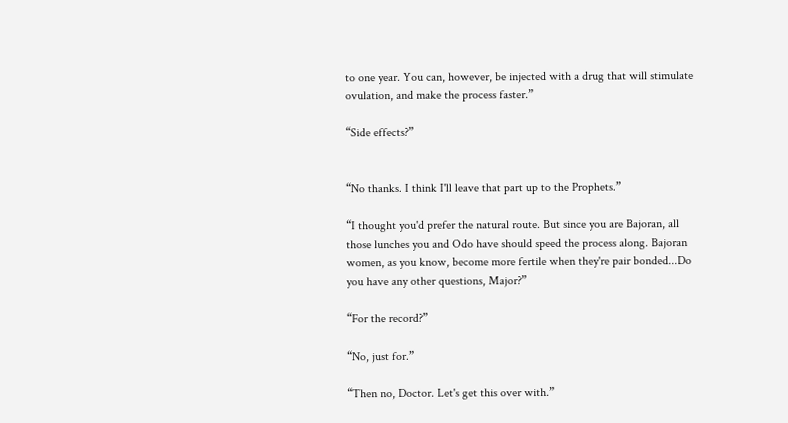to one year. You can, however, be injected with a drug that will stimulate ovulation, and make the process faster.”

“Side effects?”


“No thanks. I think I'll leave that part up to the Prophets.”

“I thought you'd prefer the natural route. But since you are Bajoran, all those lunches you and Odo have should speed the process along. Bajoran women, as you know, become more fertile when they're pair bonded...Do you have any other questions, Major?”

“For the record?”

“No, just for.”

“Then no, Doctor. Let's get this over with.”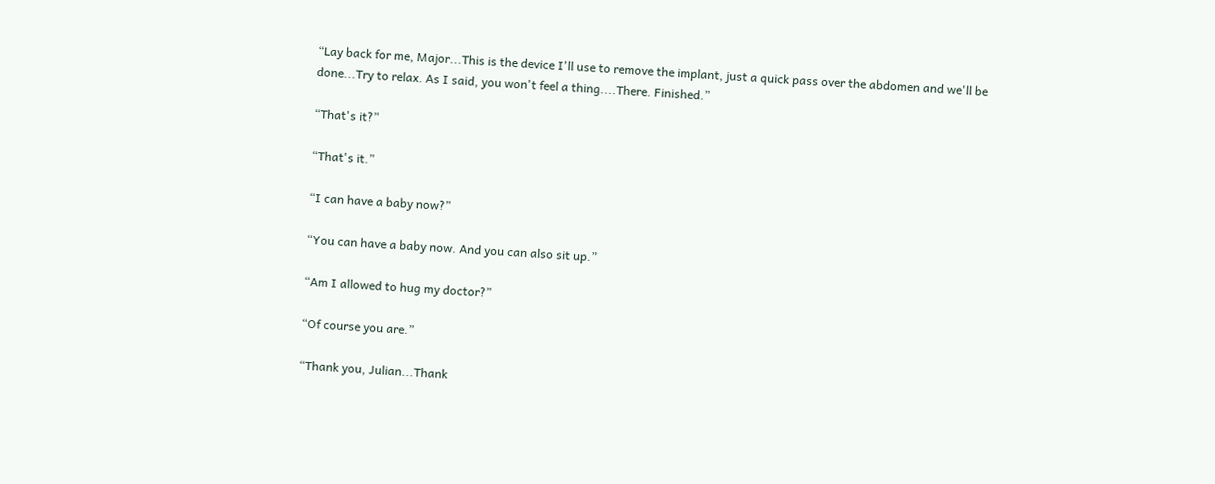“Lay back for me, Major...This is the device I'll use to remove the implant, just a quick pass over the abdomen and we'll be done...Try to relax. As I said, you won't feel a thing....There. Finished.”

“That's it?”

“That's it.”

“I can have a baby now?”

“You can have a baby now. And you can also sit up.”

“Am I allowed to hug my doctor?”

“Of course you are.”

“Thank you, Julian...Thank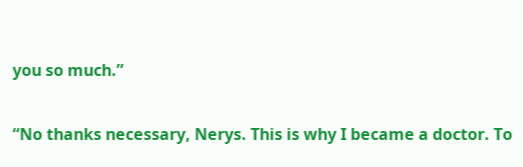you so much.”

“No thanks necessary, Nerys. This is why I became a doctor. To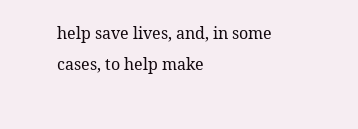help save lives, and, in some cases, to help make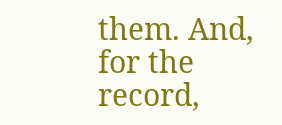them. And, for the record,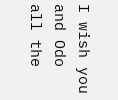I wish you and Odo all the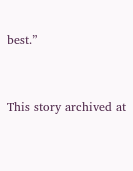best.”


This story archived at